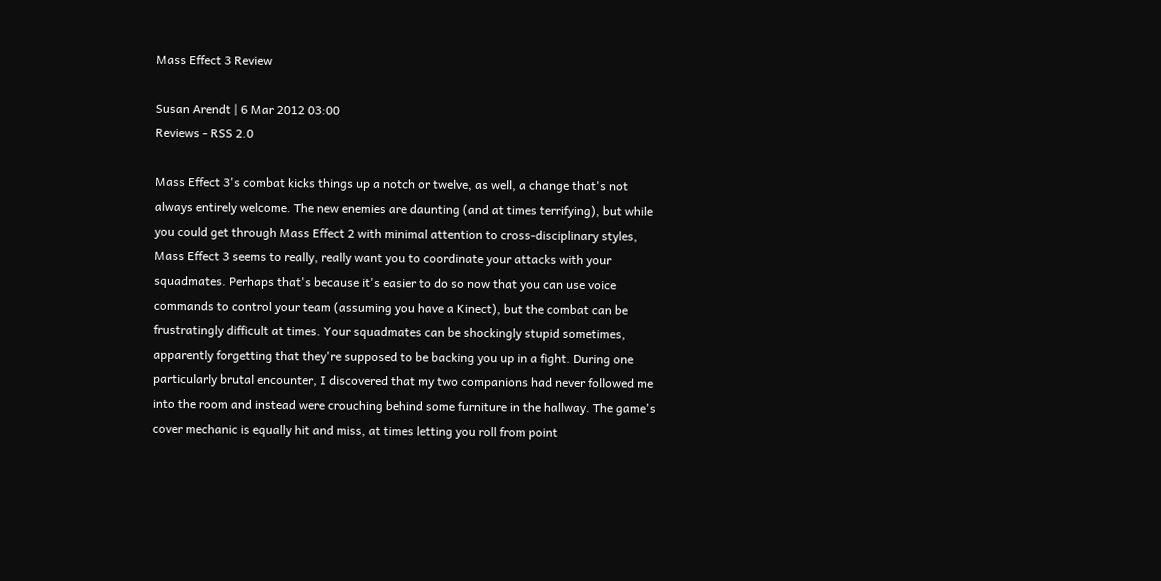Mass Effect 3 Review

Susan Arendt | 6 Mar 2012 03:00
Reviews - RSS 2.0

Mass Effect 3's combat kicks things up a notch or twelve, as well, a change that's not always entirely welcome. The new enemies are daunting (and at times terrifying), but while you could get through Mass Effect 2 with minimal attention to cross-disciplinary styles, Mass Effect 3 seems to really, really want you to coordinate your attacks with your squadmates. Perhaps that's because it's easier to do so now that you can use voice commands to control your team (assuming you have a Kinect), but the combat can be frustratingly difficult at times. Your squadmates can be shockingly stupid sometimes, apparently forgetting that they're supposed to be backing you up in a fight. During one particularly brutal encounter, I discovered that my two companions had never followed me into the room and instead were crouching behind some furniture in the hallway. The game's cover mechanic is equally hit and miss, at times letting you roll from point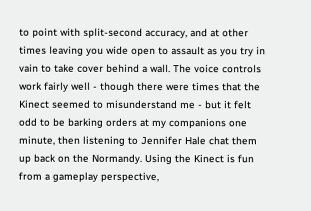to point with split-second accuracy, and at other times leaving you wide open to assault as you try in vain to take cover behind a wall. The voice controls work fairly well - though there were times that the Kinect seemed to misunderstand me - but it felt odd to be barking orders at my companions one minute, then listening to Jennifer Hale chat them up back on the Normandy. Using the Kinect is fun from a gameplay perspective,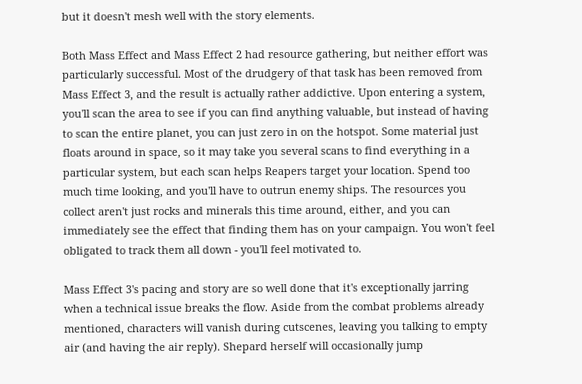but it doesn't mesh well with the story elements.

Both Mass Effect and Mass Effect 2 had resource gathering, but neither effort was particularly successful. Most of the drudgery of that task has been removed from Mass Effect 3, and the result is actually rather addictive. Upon entering a system, you'll scan the area to see if you can find anything valuable, but instead of having to scan the entire planet, you can just zero in on the hotspot. Some material just floats around in space, so it may take you several scans to find everything in a particular system, but each scan helps Reapers target your location. Spend too much time looking, and you'll have to outrun enemy ships. The resources you collect aren't just rocks and minerals this time around, either, and you can immediately see the effect that finding them has on your campaign. You won't feel obligated to track them all down - you'll feel motivated to.

Mass Effect 3's pacing and story are so well done that it's exceptionally jarring when a technical issue breaks the flow. Aside from the combat problems already mentioned, characters will vanish during cutscenes, leaving you talking to empty air (and having the air reply). Shepard herself will occasionally jump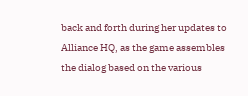back and forth during her updates to Alliance HQ, as the game assembles the dialog based on the various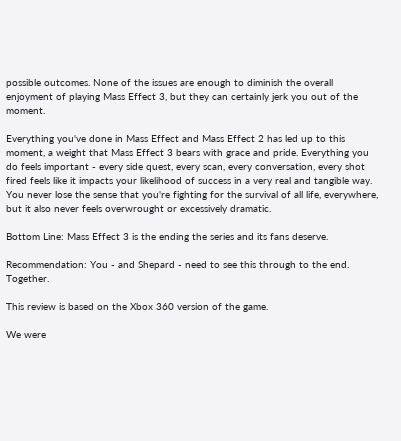possible outcomes. None of the issues are enough to diminish the overall enjoyment of playing Mass Effect 3, but they can certainly jerk you out of the moment.

Everything you've done in Mass Effect and Mass Effect 2 has led up to this moment, a weight that Mass Effect 3 bears with grace and pride. Everything you do feels important - every side quest, every scan, every conversation, every shot fired feels like it impacts your likelihood of success in a very real and tangible way. You never lose the sense that you're fighting for the survival of all life, everywhere, but it also never feels overwrought or excessively dramatic.

Bottom Line: Mass Effect 3 is the ending the series and its fans deserve.

Recommendation: You - and Shepard - need to see this through to the end. Together.

This review is based on the Xbox 360 version of the game.

We were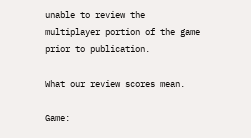unable to review the multiplayer portion of the game prior to publication.

What our review scores mean.

Game: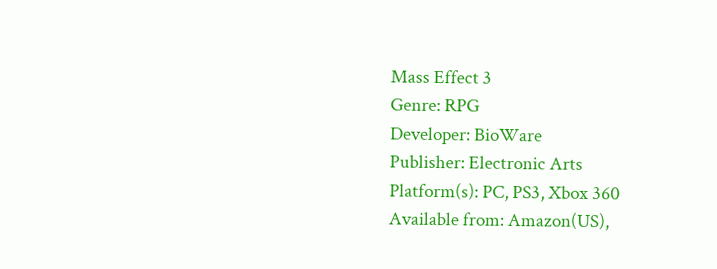Mass Effect 3
Genre: RPG
Developer: BioWare
Publisher: Electronic Arts
Platform(s): PC, PS3, Xbox 360
Available from: Amazon(US),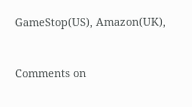GameStop(US), Amazon(UK),


Comments on